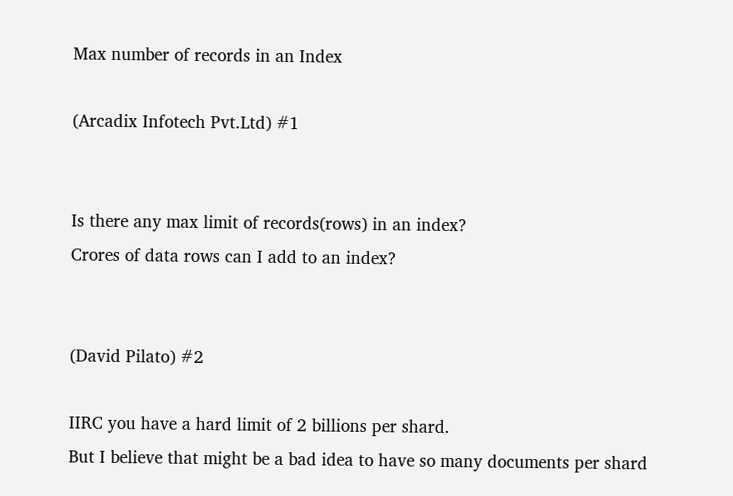Max number of records in an Index

(Arcadix Infotech Pvt.Ltd) #1


Is there any max limit of records(rows) in an index?
Crores of data rows can I add to an index?


(David Pilato) #2

IIRC you have a hard limit of 2 billions per shard.
But I believe that might be a bad idea to have so many documents per shard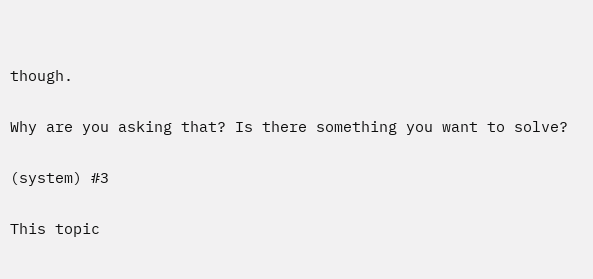though.

Why are you asking that? Is there something you want to solve?

(system) #3

This topic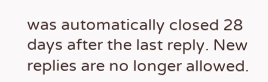was automatically closed 28 days after the last reply. New replies are no longer allowed.